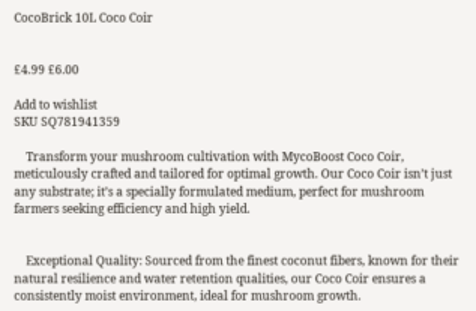CocoBrick 10L Coco Coir


£4.99 £6.00

Add to wishlist
SKU SQ781941359

    Transform your mushroom cultivation with MycoBoost Coco Coir, meticulously crafted and tailored for optimal growth. Our Coco Coir isn’t just any substrate; it’s a specially formulated medium, perfect for mushroom farmers seeking efficiency and high yield.


    Exceptional Quality: Sourced from the finest coconut fibers, known for their natural resilience and water retention qualities, our Coco Coir ensures a consistently moist environment, ideal for mushroom growth.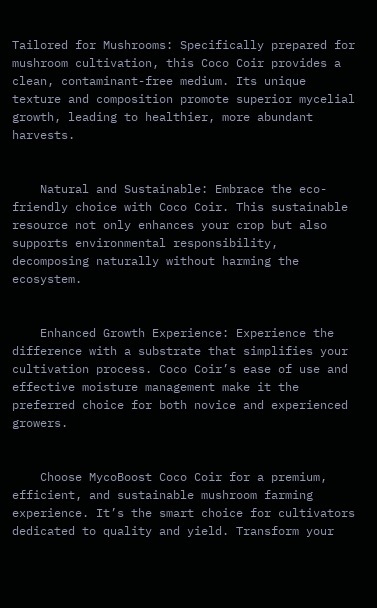Tailored for Mushrooms: Specifically prepared for mushroom cultivation, this Coco Coir provides a clean, contaminant-free medium. Its unique texture and composition promote superior mycelial growth, leading to healthier, more abundant harvests.


    Natural and Sustainable: Embrace the eco-friendly choice with Coco Coir. This sustainable resource not only enhances your crop but also supports environmental responsibility, decomposing naturally without harming the ecosystem.


    Enhanced Growth Experience: Experience the difference with a substrate that simplifies your cultivation process. Coco Coir’s ease of use and effective moisture management make it the preferred choice for both novice and experienced growers.


    Choose MycoBoost Coco Coir for a premium, efficient, and sustainable mushroom farming experience. It’s the smart choice for cultivators dedicated to quality and yield. Transform your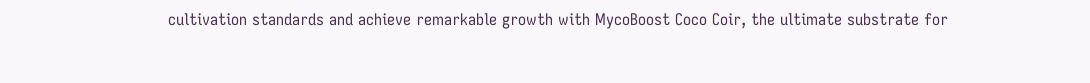cultivation standards and achieve remarkable growth with MycoBoost Coco Coir, the ultimate substrate for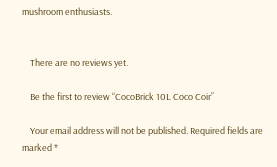mushroom enthusiasts.


    There are no reviews yet.

    Be the first to review “CocoBrick 10L Coco Coir”

    Your email address will not be published. Required fields are marked *